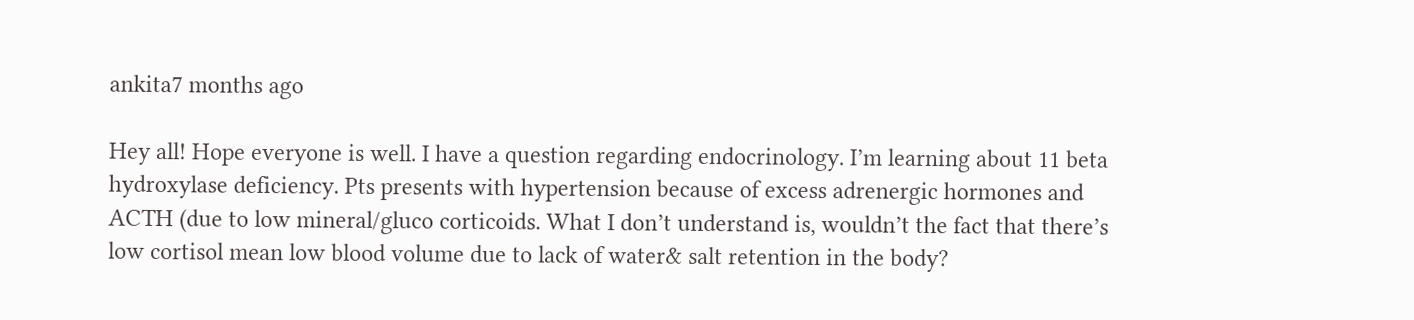ankita7 months ago

Hey all! Hope everyone is well. I have a question regarding endocrinology. I’m learning about 11 beta hydroxylase deficiency. Pts presents with hypertension because of excess adrenergic hormones and ACTH (due to low mineral/gluco corticoids. What I don’t understand is, wouldn’t the fact that there’s low cortisol mean low blood volume due to lack of water& salt retention in the body?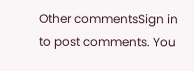Other commentsSign in to post comments. You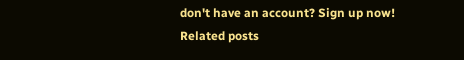don't have an account? Sign up now!
Related posts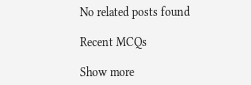No related posts found

Recent MCQs

Show more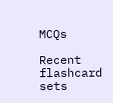MCQs

Recent flashcard sets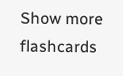Show more flashcards